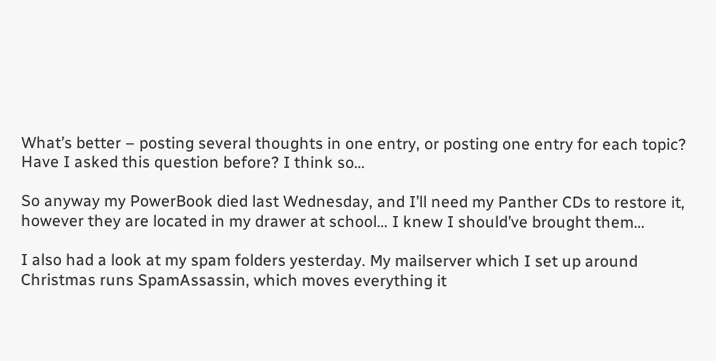What’s better – posting several thoughts in one entry, or posting one entry for each topic? Have I asked this question before? I think so…

So anyway my PowerBook died last Wednesday, and I’ll need my Panther CDs to restore it, however they are located in my drawer at school… I knew I should’ve brought them…

I also had a look at my spam folders yesterday. My mailserver which I set up around Christmas runs SpamAssassin, which moves everything it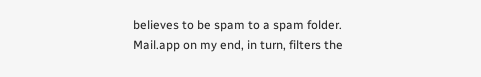believes to be spam to a spam folder. Mail.app on my end, in turn, filters the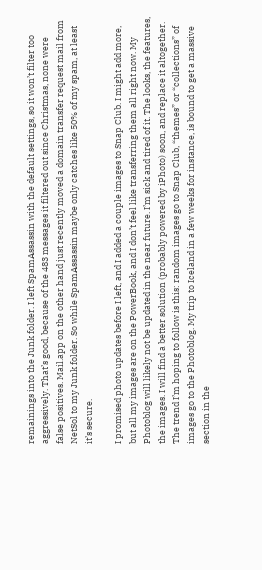remainings into the Junk folder. I left SpamAssassin with the default settings, so it won’t filter too aggressively. That’s good, because of the 483 messages it filtered out since Christmas, none were false positives. Mail.app on the other hand just recently moved a domain transfer request mail from NetSol to my Junk folder. So while SpamAssassin maybe only catches like 50% of my spam, at least it’s secure.

I promised photo updates before I left, and I added a couple images to Snap Club. I might add more, but all my images are on the PowerBook, and I don’t feel like transferring them all right now. My Photoblog will likely not be updated in the near future. I’m sick and tired of it. The looks, the features, the images. I will find a better solution (probably powered by iPhoto) soon, and replace it altogether. The trend I’m hoping to follow is this: random images go to Snap Club, “themes” or “collections” of images go to the Photoblog. My trip to Iceland in a few weeks for instance, is bound to get a massive section in the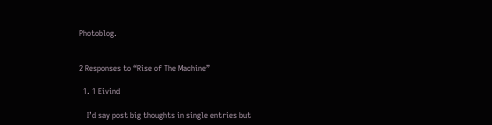Photoblog.


2 Responses to “Rise of The Machine”

  1. 1 Eivind

    I’d say post big thoughts in single entries but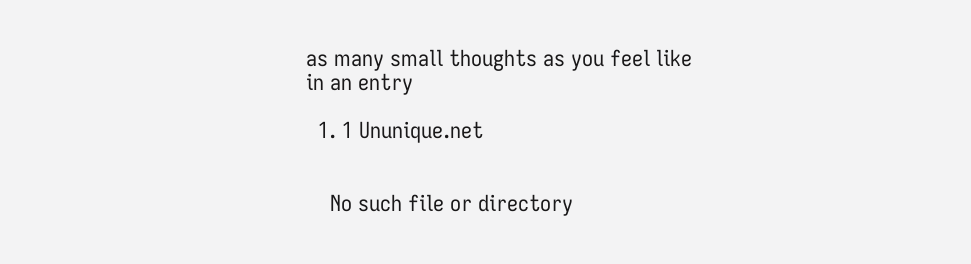as many small thoughts as you feel like in an entry

  1. 1 Ununique.net


    No such file or directory